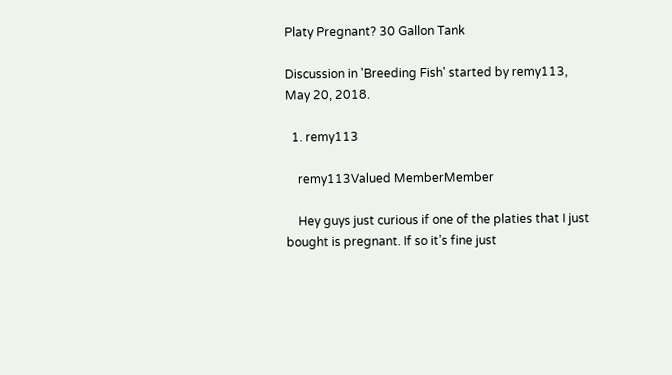Platy Pregnant? 30 Gallon Tank

Discussion in 'Breeding Fish' started by remy113, May 20, 2018.

  1. remy113

    remy113Valued MemberMember

    Hey guys just curious if one of the platies that I just bought is pregnant. If so it’s fine just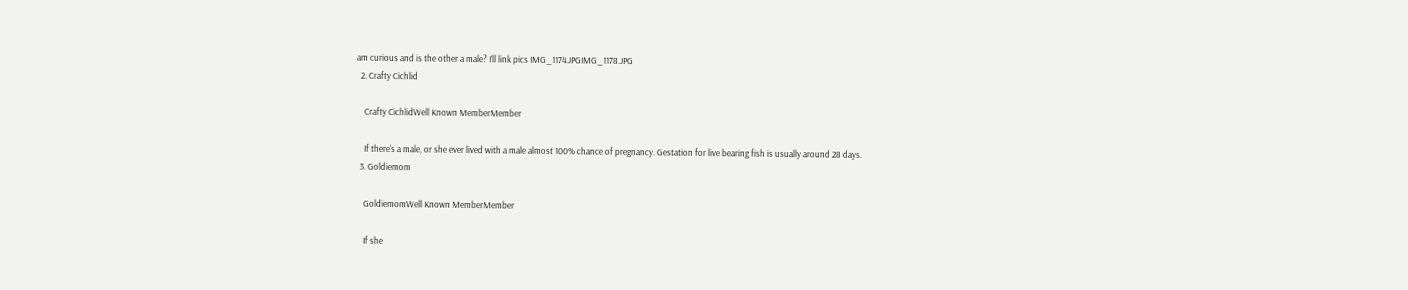am curious and is the other a male? I’ll link pics IMG_1174.JPGIMG_1178.JPG
  2. Crafty Cichlid

    Crafty CichlidWell Known MemberMember

    If there's a male, or she ever lived with a male almost 100% chance of pregnancy. Gestation for live bearing fish is usually around 28 days.
  3. Goldiemom

    GoldiemomWell Known MemberMember

    If she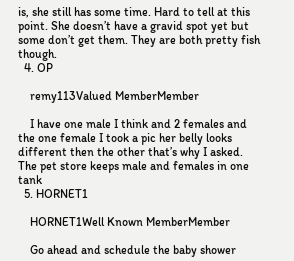is, she still has some time. Hard to tell at this point. She doesn’t have a gravid spot yet but some don’t get them. They are both pretty fish though.
  4. OP

    remy113Valued MemberMember

    I have one male I think and 2 females and the one female I took a pic her belly looks different then the other that’s why I asked. The pet store keeps male and females in one tank
  5. HORNET1

    HORNET1Well Known MemberMember

    Go ahead and schedule the baby shower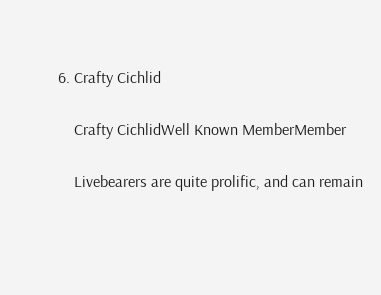6. Crafty Cichlid

    Crafty CichlidWell Known MemberMember

    Livebearers are quite prolific, and can remain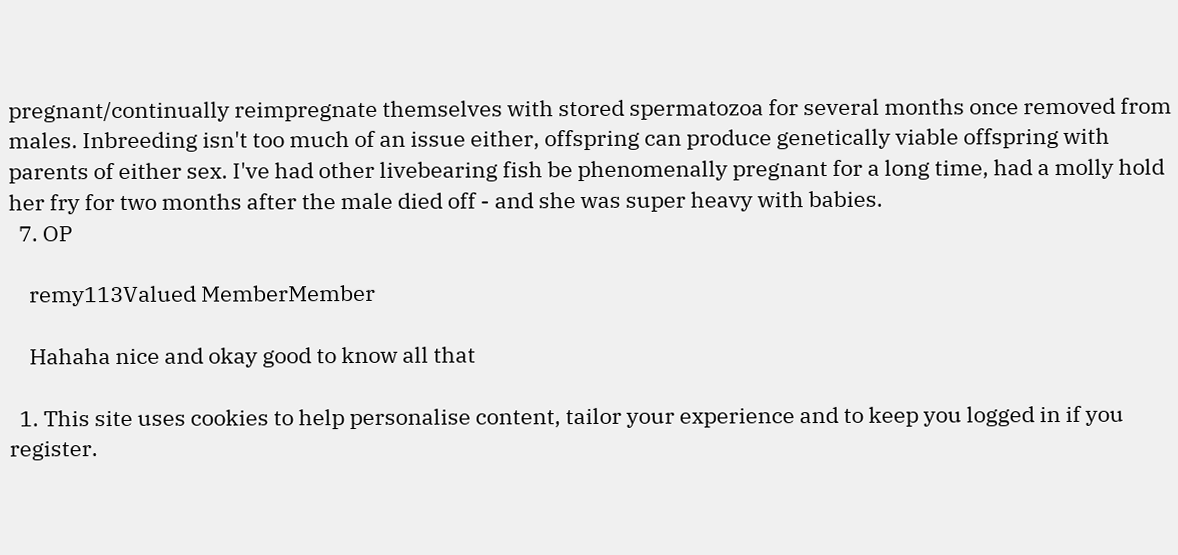pregnant/continually reimpregnate themselves with stored spermatozoa for several months once removed from males. Inbreeding isn't too much of an issue either, offspring can produce genetically viable offspring with parents of either sex. I've had other livebearing fish be phenomenally pregnant for a long time, had a molly hold her fry for two months after the male died off - and she was super heavy with babies.
  7. OP

    remy113Valued MemberMember

    Hahaha nice and okay good to know all that

  1. This site uses cookies to help personalise content, tailor your experience and to keep you logged in if you register.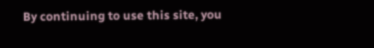By continuing to use this site, you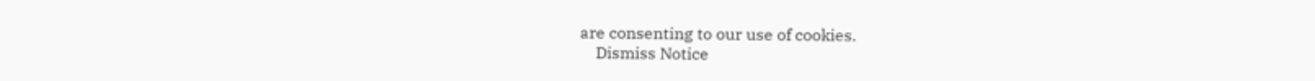are consenting to our use of cookies.
    Dismiss Notice